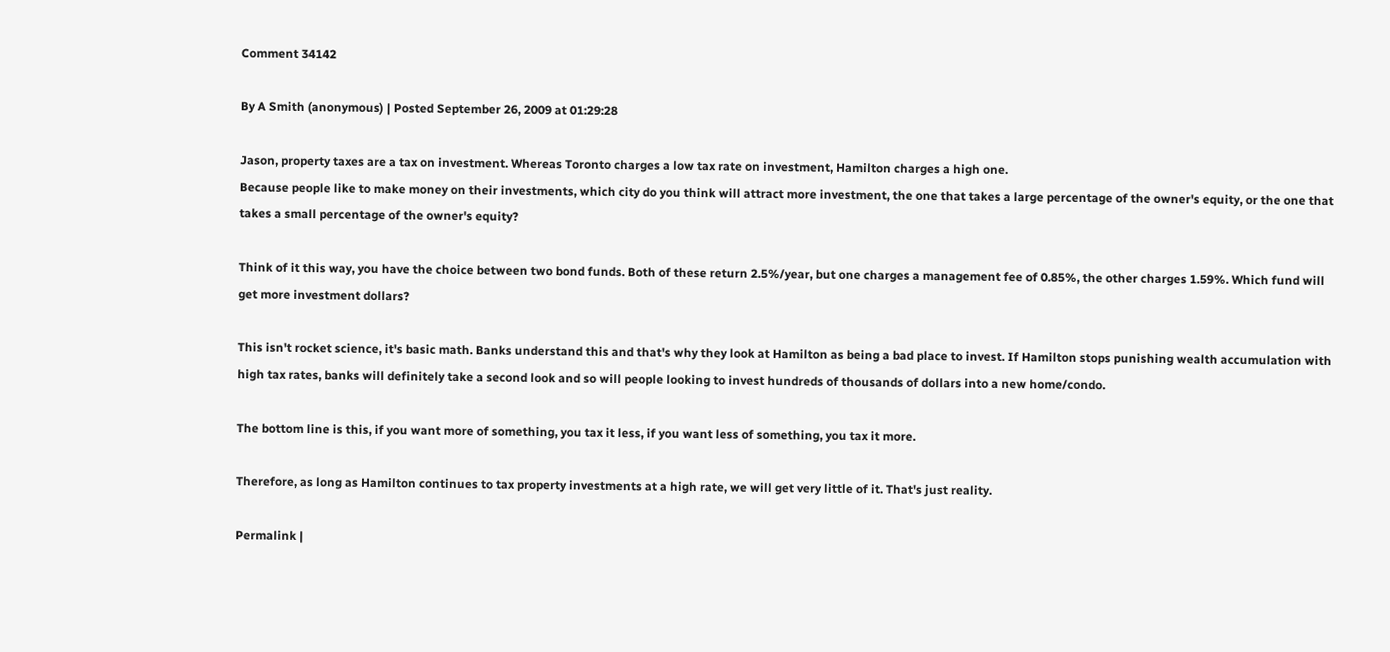Comment 34142

By A Smith (anonymous) | Posted September 26, 2009 at 01:29:28

Jason, property taxes are a tax on investment. Whereas Toronto charges a low tax rate on investment, Hamilton charges a high one.
Because people like to make money on their investments, which city do you think will attract more investment, the one that takes a large percentage of the owner's equity, or the one that takes a small percentage of the owner's equity?

Think of it this way, you have the choice between two bond funds. Both of these return 2.5%/year, but one charges a management fee of 0.85%, the other charges 1.59%. Which fund will get more investment dollars?

This isn't rocket science, it's basic math. Banks understand this and that's why they look at Hamilton as being a bad place to invest. If Hamilton stops punishing wealth accumulation with high tax rates, banks will definitely take a second look and so will people looking to invest hundreds of thousands of dollars into a new home/condo.

The bottom line is this, if you want more of something, you tax it less, if you want less of something, you tax it more.

Therefore, as long as Hamilton continues to tax property investments at a high rate, we will get very little of it. That's just reality.

Permalink |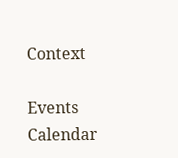Context

Events Calendar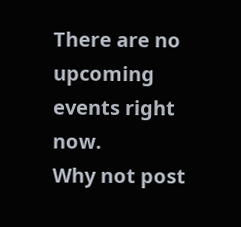There are no upcoming events right now.
Why not post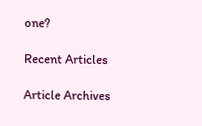one?

Recent Articles

Article Archives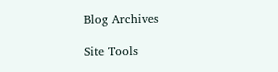Blog Archives

Site Tools